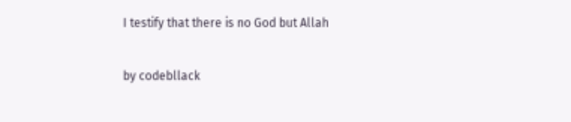I testify that there is no God but Allah

by codebllack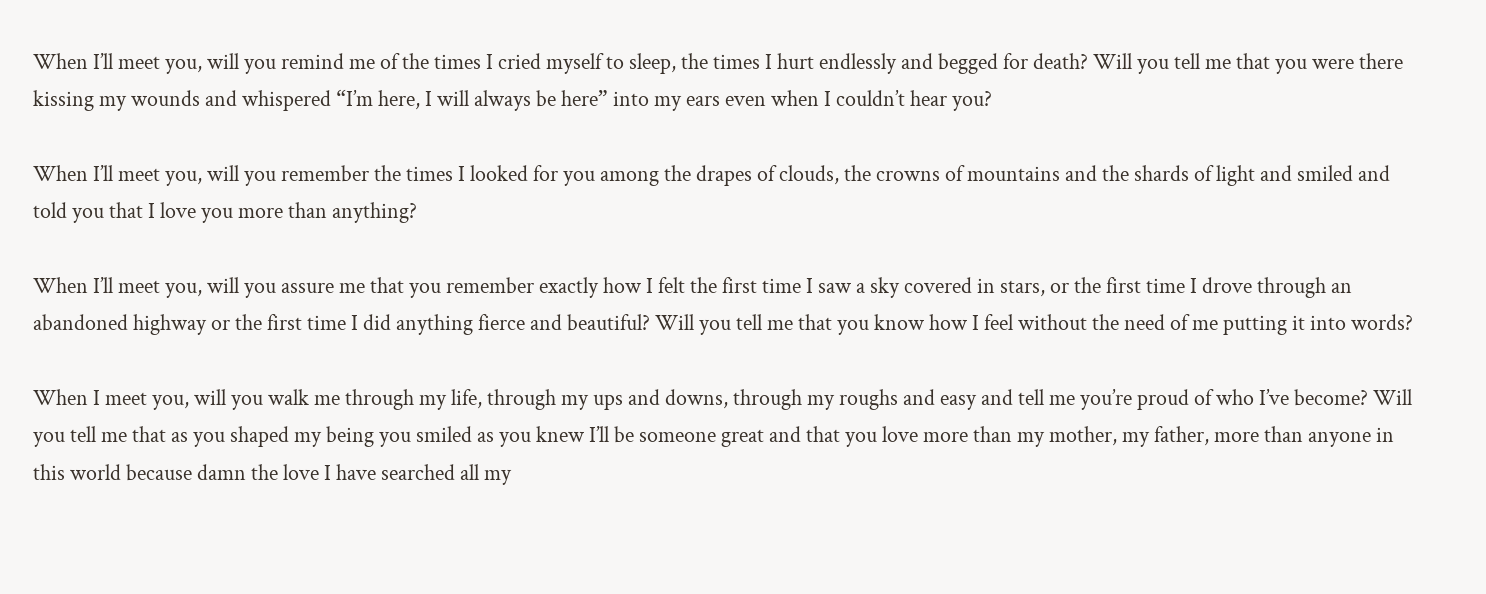When I’ll meet you, will you remind me of the times I cried myself to sleep, the times I hurt endlessly and begged for death? Will you tell me that you were there kissing my wounds and whispered “I’m here, I will always be here” into my ears even when I couldn’t hear you?

When I’ll meet you, will you remember the times I looked for you among the drapes of clouds, the crowns of mountains and the shards of light and smiled and told you that I love you more than anything?

When I’ll meet you, will you assure me that you remember exactly how I felt the first time I saw a sky covered in stars, or the first time I drove through an abandoned highway or the first time I did anything fierce and beautiful? Will you tell me that you know how I feel without the need of me putting it into words?

When I meet you, will you walk me through my life, through my ups and downs, through my roughs and easy and tell me you’re proud of who I’ve become? Will you tell me that as you shaped my being you smiled as you knew I’ll be someone great and that you love more than my mother, my father, more than anyone in this world because damn the love I have searched all my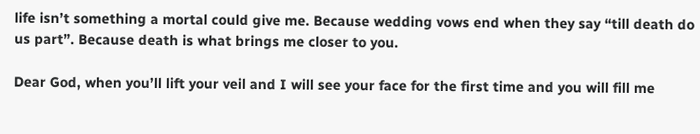life isn’t something a mortal could give me. Because wedding vows end when they say “till death do us part”. Because death is what brings me closer to you.

Dear God, when you’ll lift your veil and I will see your face for the first time and you will fill me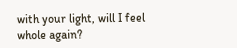with your light, will I feel whole again?